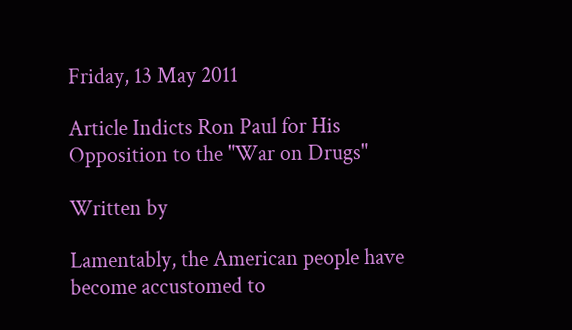Friday, 13 May 2011

Article Indicts Ron Paul for His Opposition to the "War on Drugs"

Written by

Lamentably, the American people have become accustomed to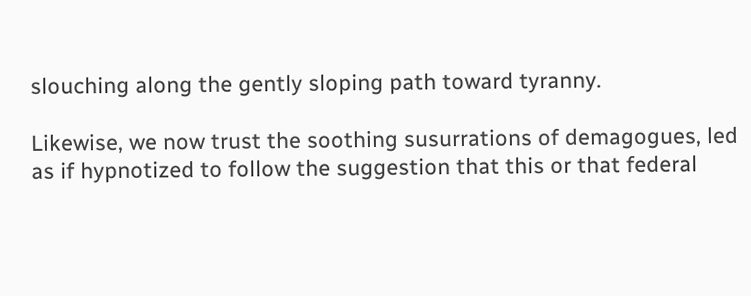slouching along the gently sloping path toward tyranny.

Likewise, we now trust the soothing susurrations of demagogues, led as if hypnotized to follow the suggestion that this or that federal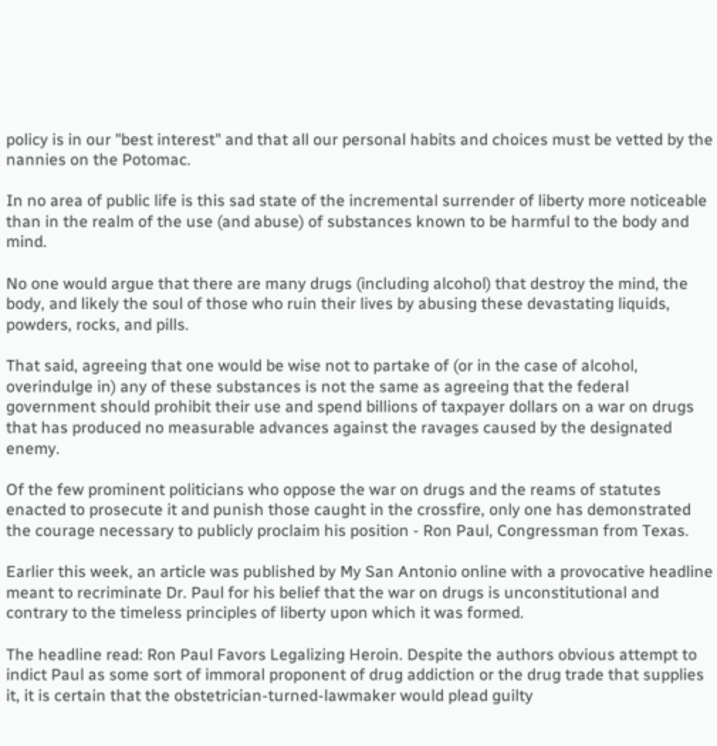policy is in our "best interest" and that all our personal habits and choices must be vetted by the nannies on the Potomac.

In no area of public life is this sad state of the incremental surrender of liberty more noticeable than in the realm of the use (and abuse) of substances known to be harmful to the body and mind.

No one would argue that there are many drugs (including alcohol) that destroy the mind, the body, and likely the soul of those who ruin their lives by abusing these devastating liquids, powders, rocks, and pills.

That said, agreeing that one would be wise not to partake of (or in the case of alcohol, overindulge in) any of these substances is not the same as agreeing that the federal government should prohibit their use and spend billions of taxpayer dollars on a war on drugs that has produced no measurable advances against the ravages caused by the designated enemy.

Of the few prominent politicians who oppose the war on drugs and the reams of statutes enacted to prosecute it and punish those caught in the crossfire, only one has demonstrated the courage necessary to publicly proclaim his position - Ron Paul, Congressman from Texas.

Earlier this week, an article was published by My San Antonio online with a provocative headline meant to recriminate Dr. Paul for his belief that the war on drugs is unconstitutional and contrary to the timeless principles of liberty upon which it was formed.

The headline read: Ron Paul Favors Legalizing Heroin. Despite the authors obvious attempt to indict Paul as some sort of immoral proponent of drug addiction or the drug trade that supplies it, it is certain that the obstetrician-turned-lawmaker would plead guilty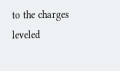to the charges leveled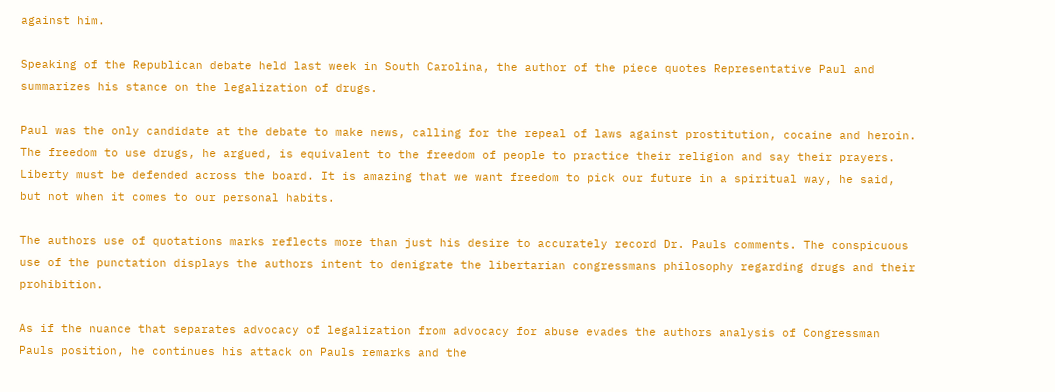against him.

Speaking of the Republican debate held last week in South Carolina, the author of the piece quotes Representative Paul and summarizes his stance on the legalization of drugs.

Paul was the only candidate at the debate to make news, calling for the repeal of laws against prostitution, cocaine and heroin. The freedom to use drugs, he argued, is equivalent to the freedom of people to practice their religion and say their prayers. Liberty must be defended across the board. It is amazing that we want freedom to pick our future in a spiritual way, he said, but not when it comes to our personal habits.

The authors use of quotations marks reflects more than just his desire to accurately record Dr. Pauls comments. The conspicuous use of the punctation displays the authors intent to denigrate the libertarian congressmans philosophy regarding drugs and their prohibition.

As if the nuance that separates advocacy of legalization from advocacy for abuse evades the authors analysis of Congressman Pauls position, he continues his attack on Pauls remarks and the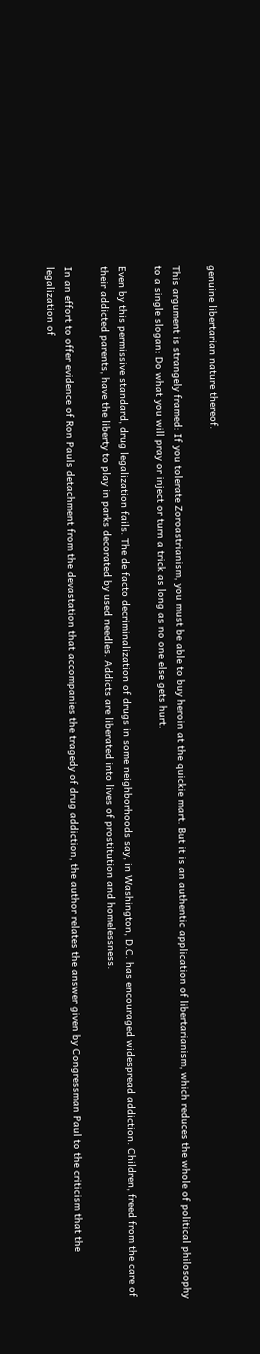genuine libertarian nature thereof.

This argument is strangely framed: If you tolerate Zoroastrianism, you must be able to buy heroin at the quickie mart. But it is an authentic application of libertarianism, which reduces the whole of political philosophy to a single slogan: Do what you will pray or inject or turn a trick as long as no one else gets hurt.

Even by this permissive standard, drug legalization fails. The de facto decriminalization of drugs in some neighborhoods say, in Washington, D.C. has encouraged widespread addiction. Children, freed from the care of their addicted parents, have the liberty to play in parks decorated by used needles. Addicts are liberated into lives of prostitution and homelessness.

In an effort to offer evidence of Ron Pauls detachment from the devastation that accompanies the tragedy of drug addiction, the author relates the answer given by Congressman Paul to the criticism that the legalization of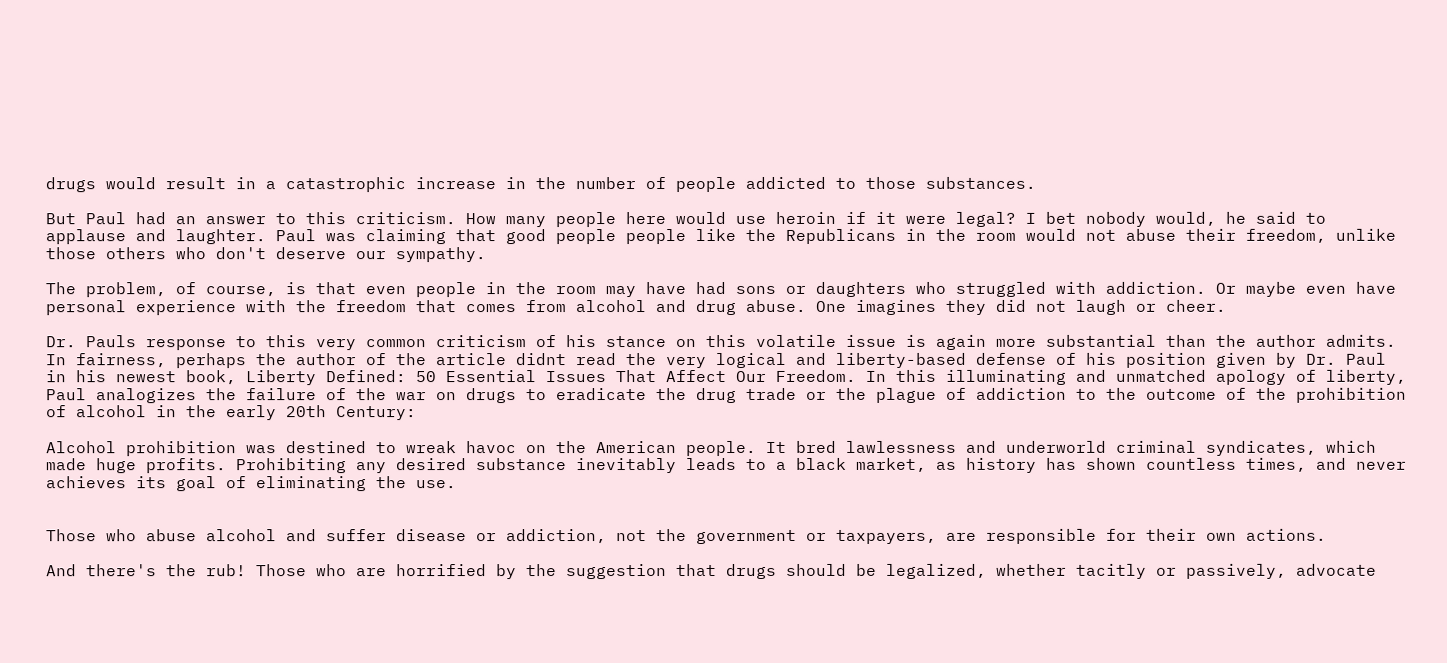drugs would result in a catastrophic increase in the number of people addicted to those substances.

But Paul had an answer to this criticism. How many people here would use heroin if it were legal? I bet nobody would, he said to applause and laughter. Paul was claiming that good people people like the Republicans in the room would not abuse their freedom, unlike those others who don't deserve our sympathy.

The problem, of course, is that even people in the room may have had sons or daughters who struggled with addiction. Or maybe even have personal experience with the freedom that comes from alcohol and drug abuse. One imagines they did not laugh or cheer.

Dr. Pauls response to this very common criticism of his stance on this volatile issue is again more substantial than the author admits. In fairness, perhaps the author of the article didnt read the very logical and liberty-based defense of his position given by Dr. Paul in his newest book, Liberty Defined: 50 Essential Issues That Affect Our Freedom. In this illuminating and unmatched apology of liberty, Paul analogizes the failure of the war on drugs to eradicate the drug trade or the plague of addiction to the outcome of the prohibition of alcohol in the early 20th Century:

Alcohol prohibition was destined to wreak havoc on the American people. It bred lawlessness and underworld criminal syndicates, which made huge profits. Prohibiting any desired substance inevitably leads to a black market, as history has shown countless times, and never achieves its goal of eliminating the use.


Those who abuse alcohol and suffer disease or addiction, not the government or taxpayers, are responsible for their own actions.

And there's the rub! Those who are horrified by the suggestion that drugs should be legalized, whether tacitly or passively, advocate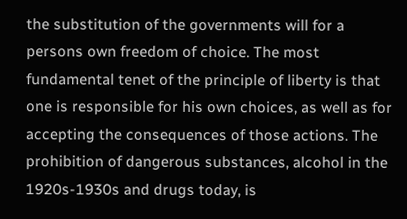the substitution of the governments will for a persons own freedom of choice. The most fundamental tenet of the principle of liberty is that one is responsible for his own choices, as well as for accepting the consequences of those actions. The prohibition of dangerous substances, alcohol in the 1920s-1930s and drugs today, is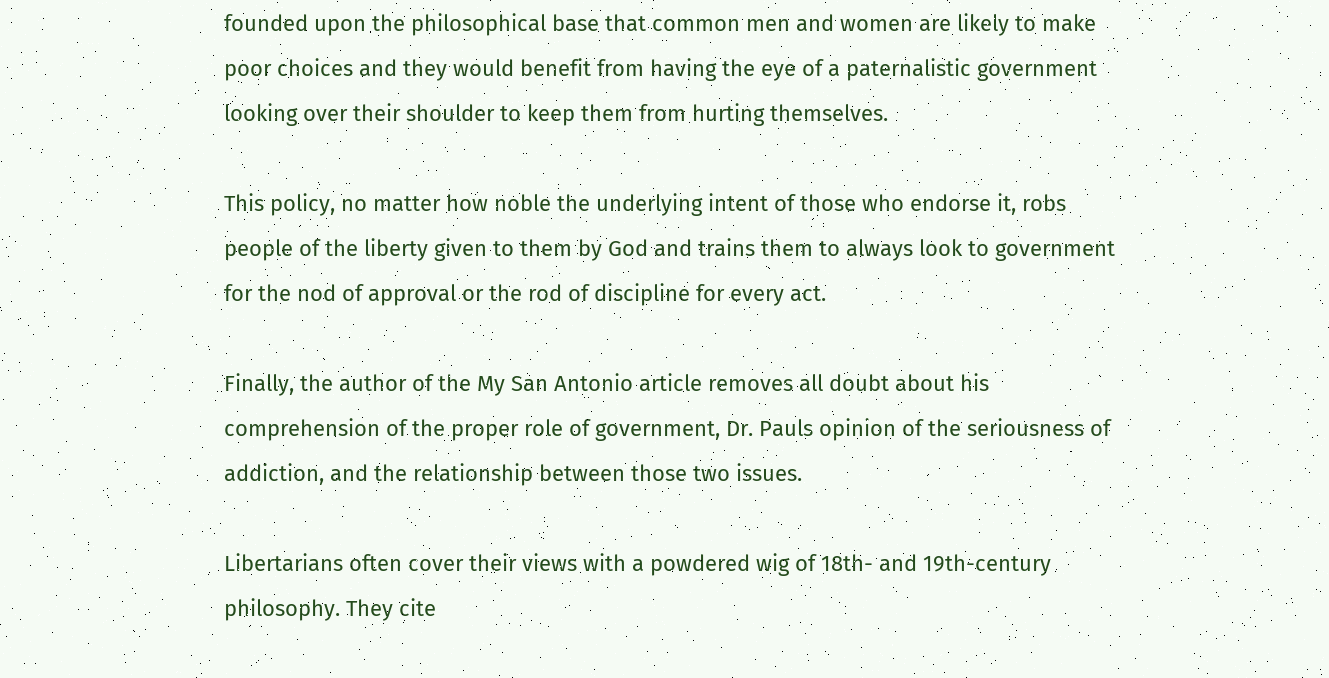founded upon the philosophical base that common men and women are likely to make poor choices and they would benefit from having the eye of a paternalistic government looking over their shoulder to keep them from hurting themselves.

This policy, no matter how noble the underlying intent of those who endorse it, robs people of the liberty given to them by God and trains them to always look to government for the nod of approval or the rod of discipline for every act.

Finally, the author of the My San Antonio article removes all doubt about his comprehension of the proper role of government, Dr. Pauls opinion of the seriousness of addiction, and the relationship between those two issues.

Libertarians often cover their views with a powdered wig of 18th- and 19th-century philosophy. They cite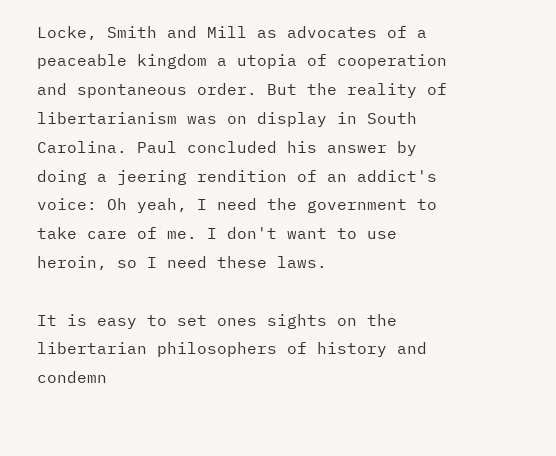Locke, Smith and Mill as advocates of a peaceable kingdom a utopia of cooperation and spontaneous order. But the reality of libertarianism was on display in South Carolina. Paul concluded his answer by doing a jeering rendition of an addict's voice: Oh yeah, I need the government to take care of me. I don't want to use heroin, so I need these laws.

It is easy to set ones sights on the libertarian philosophers of history and condemn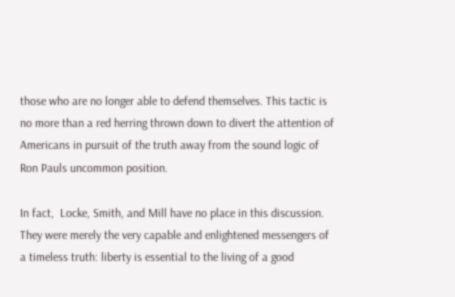those who are no longer able to defend themselves. This tactic is no more than a red herring thrown down to divert the attention of Americans in pursuit of the truth away from the sound logic of Ron Pauls uncommon position.

In fact,  Locke, Smith, and Mill have no place in this discussion. They were merely the very capable and enlightened messengers of a timeless truth: liberty is essential to the living of a good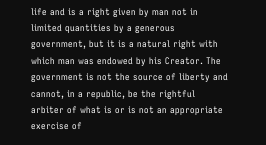life and is a right given by man not in limited quantities by a generous government, but it is a natural right with which man was endowed by his Creator. The government is not the source of liberty and cannot, in a republic, be the rightful arbiter of what is or is not an appropriate exercise of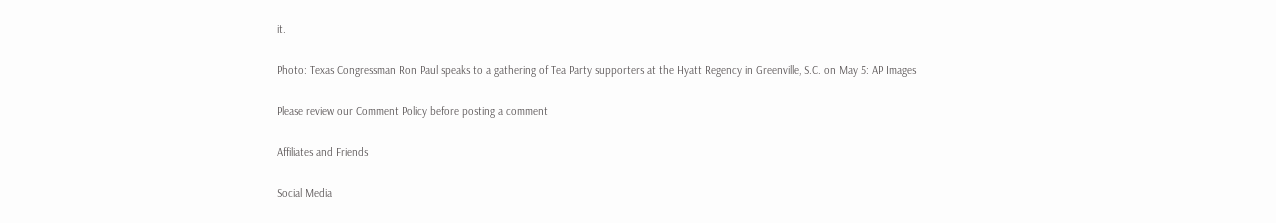it.

Photo: Texas Congressman Ron Paul speaks to a gathering of Tea Party supporters at the Hyatt Regency in Greenville, S.C. on May 5: AP Images

Please review our Comment Policy before posting a comment

Affiliates and Friends

Social Media